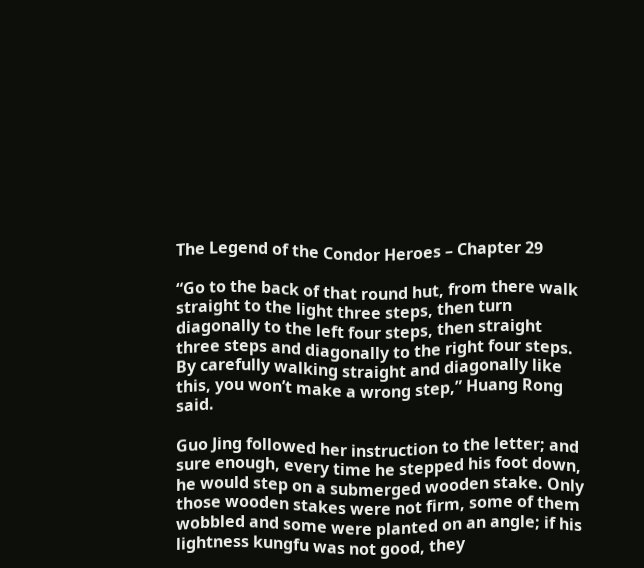The Legend of the Condor Heroes – Chapter 29

“Go to the back of that round hut, from there walk straight to the light three steps, then turn diagonally to the left four steps, then straight three steps and diagonally to the right four steps. By carefully walking straight and diagonally like this, you won’t make a wrong step,” Huang Rong said.

Guo Jing followed her instruction to the letter; and sure enough, every time he stepped his foot down, he would step on a submerged wooden stake. Only those wooden stakes were not firm, some of them wobbled and some were planted on an angle; if his lightness kungfu was not good, they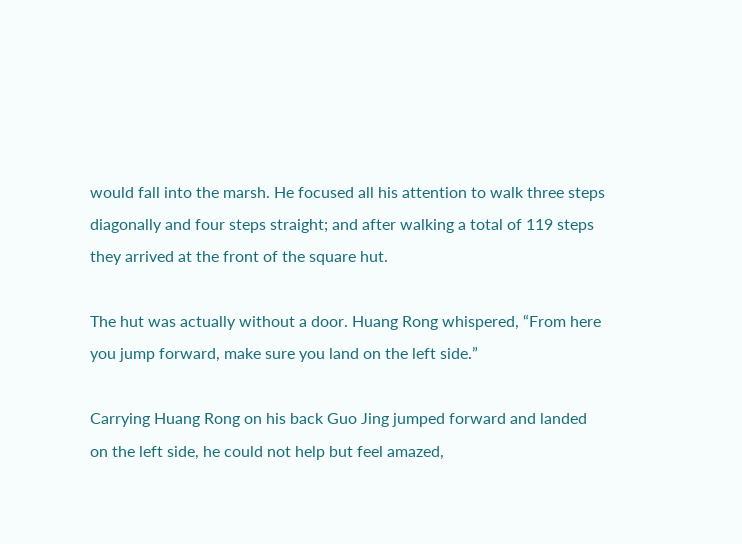would fall into the marsh. He focused all his attention to walk three steps diagonally and four steps straight; and after walking a total of 119 steps they arrived at the front of the square hut.

The hut was actually without a door. Huang Rong whispered, “From here you jump forward, make sure you land on the left side.”

Carrying Huang Rong on his back Guo Jing jumped forward and landed on the left side, he could not help but feel amazed,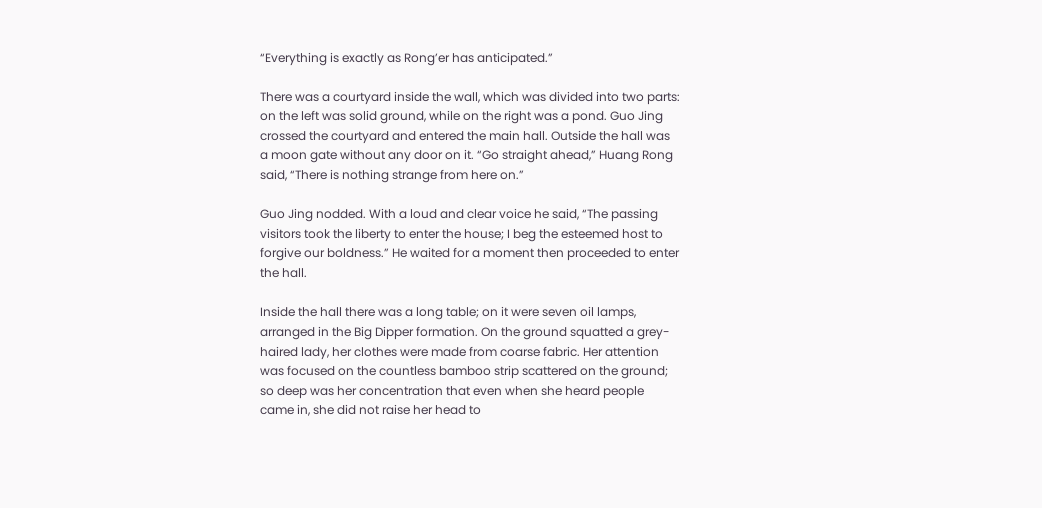“Everything is exactly as Rong’er has anticipated.”

There was a courtyard inside the wall, which was divided into two parts: on the left was solid ground, while on the right was a pond. Guo Jing crossed the courtyard and entered the main hall. Outside the hall was a moon gate without any door on it. “Go straight ahead,” Huang Rong said, “There is nothing strange from here on.”

Guo Jing nodded. With a loud and clear voice he said, “The passing visitors took the liberty to enter the house; I beg the esteemed host to forgive our boldness.” He waited for a moment then proceeded to enter the hall.

Inside the hall there was a long table; on it were seven oil lamps, arranged in the Big Dipper formation. On the ground squatted a grey-haired lady, her clothes were made from coarse fabric. Her attention was focused on the countless bamboo strip scattered on the ground; so deep was her concentration that even when she heard people came in, she did not raise her head to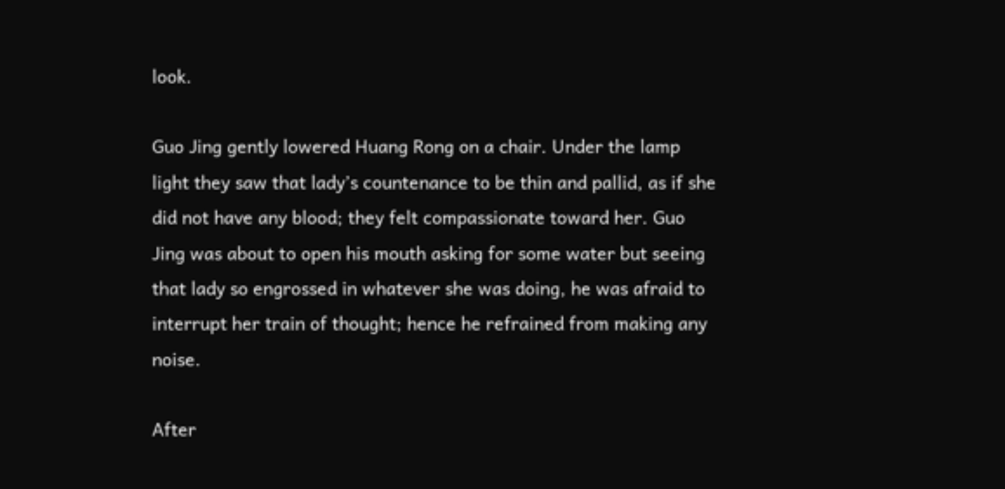look.

Guo Jing gently lowered Huang Rong on a chair. Under the lamp light they saw that lady’s countenance to be thin and pallid, as if she did not have any blood; they felt compassionate toward her. Guo Jing was about to open his mouth asking for some water but seeing that lady so engrossed in whatever she was doing, he was afraid to interrupt her train of thought; hence he refrained from making any noise.

After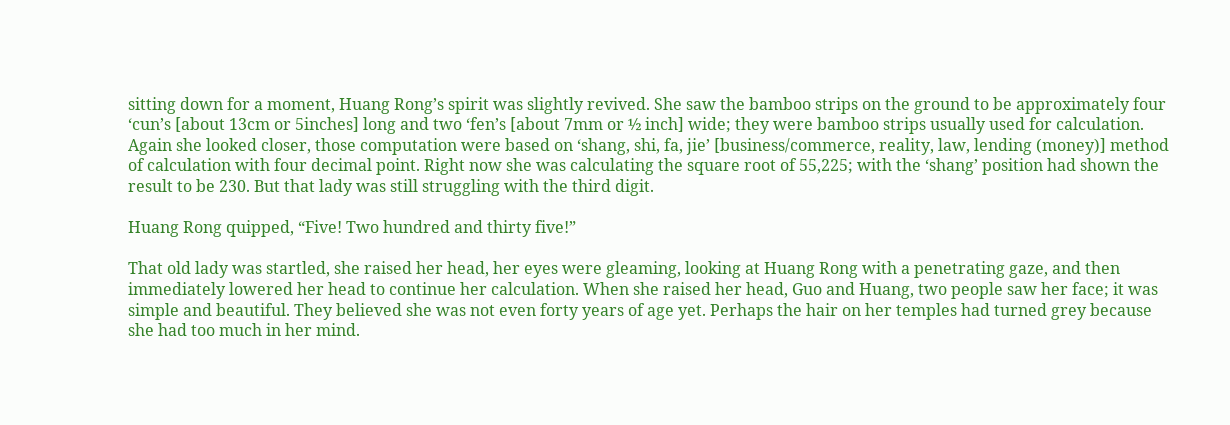sitting down for a moment, Huang Rong’s spirit was slightly revived. She saw the bamboo strips on the ground to be approximately four ‘cun’s [about 13cm or 5inches] long and two ‘fen’s [about 7mm or ½ inch] wide; they were bamboo strips usually used for calculation. Again she looked closer, those computation were based on ‘shang, shi, fa, jie’ [business/commerce, reality, law, lending (money)] method of calculation with four decimal point. Right now she was calculating the square root of 55,225; with the ‘shang’ position had shown the result to be 230. But that lady was still struggling with the third digit.

Huang Rong quipped, “Five! Two hundred and thirty five!”

That old lady was startled, she raised her head, her eyes were gleaming, looking at Huang Rong with a penetrating gaze, and then immediately lowered her head to continue her calculation. When she raised her head, Guo and Huang, two people saw her face; it was simple and beautiful. They believed she was not even forty years of age yet. Perhaps the hair on her temples had turned grey because she had too much in her mind.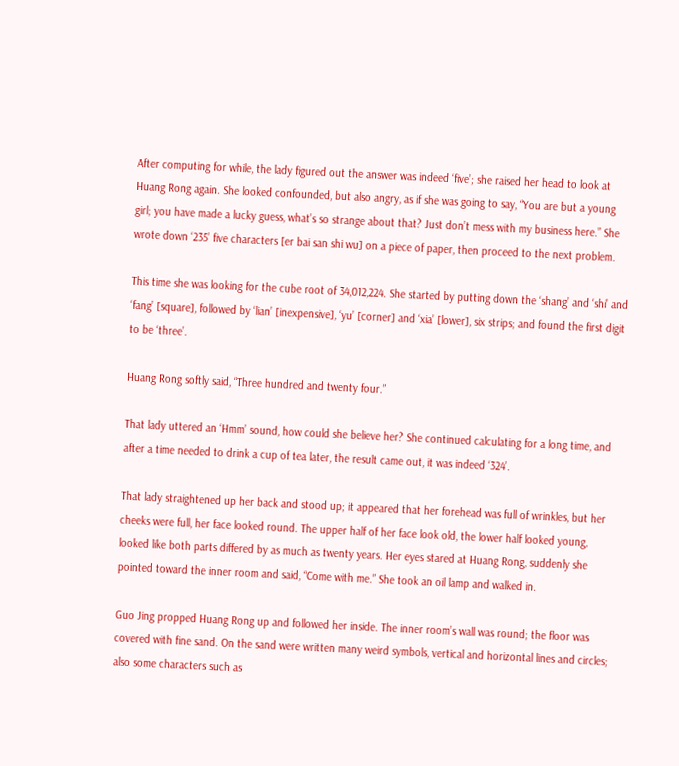After computing for while, the lady figured out the answer was indeed ‘five’; she raised her head to look at Huang Rong again. She looked confounded, but also angry, as if she was going to say, “You are but a young girl; you have made a lucky guess, what’s so strange about that? Just don’t mess with my business here.” She wrote down ‘235’ five characters [er bai san shi wu] on a piece of paper, then proceed to the next problem.

This time she was looking for the cube root of 34,012,224. She started by putting down the ‘shang’ and ‘shi’ and ‘fang’ [square], followed by ‘lian’ [inexpensive], ‘yu’ [corner] and ‘xia’ [lower], six strips; and found the first digit to be ‘three’.

Huang Rong softly said, “Three hundred and twenty four.”

That lady uttered an ‘Hmm’ sound, how could she believe her? She continued calculating for a long time, and after a time needed to drink a cup of tea later, the result came out, it was indeed ‘324’.

That lady straightened up her back and stood up; it appeared that her forehead was full of wrinkles, but her cheeks were full, her face looked round. The upper half of her face look old, the lower half looked young, looked like both parts differed by as much as twenty years. Her eyes stared at Huang Rong, suddenly she pointed toward the inner room and said, “Come with me.” She took an oil lamp and walked in.

Guo Jing propped Huang Rong up and followed her inside. The inner room’s wall was round; the floor was covered with fine sand. On the sand were written many weird symbols, vertical and horizontal lines and circles; also some characters such as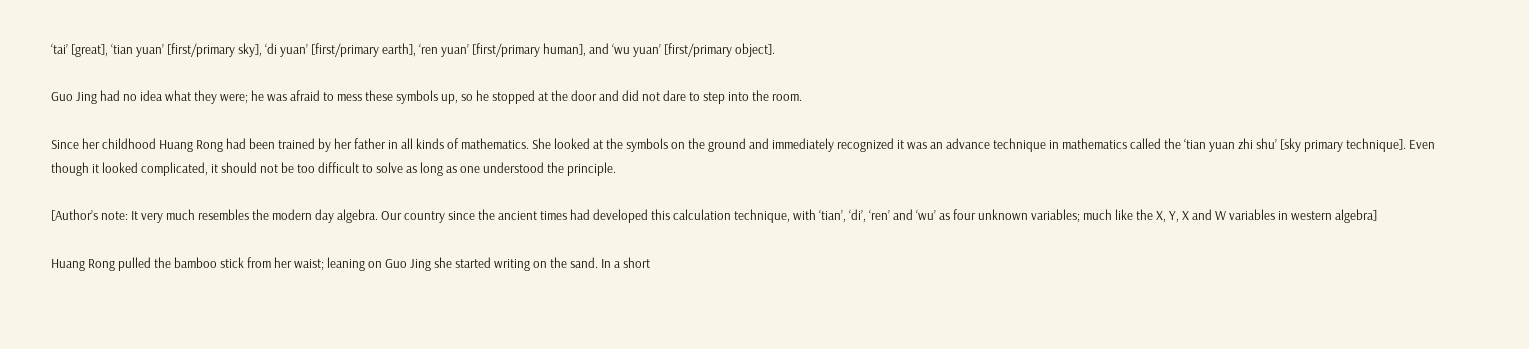‘tai’ [great], ‘tian yuan’ [first/primary sky], ‘di yuan’ [first/primary earth], ‘ren yuan’ [first/primary human], and ‘wu yuan’ [first/primary object].

Guo Jing had no idea what they were; he was afraid to mess these symbols up, so he stopped at the door and did not dare to step into the room.

Since her childhood Huang Rong had been trained by her father in all kinds of mathematics. She looked at the symbols on the ground and immediately recognized it was an advance technique in mathematics called the ‘tian yuan zhi shu’ [sky primary technique]. Even though it looked complicated, it should not be too difficult to solve as long as one understood the principle.

[Author’s note: It very much resembles the modern day algebra. Our country since the ancient times had developed this calculation technique, with ‘tian’, ‘di’, ‘ren’ and ‘wu’ as four unknown variables; much like the X, Y, X and W variables in western algebra]

Huang Rong pulled the bamboo stick from her waist; leaning on Guo Jing she started writing on the sand. In a short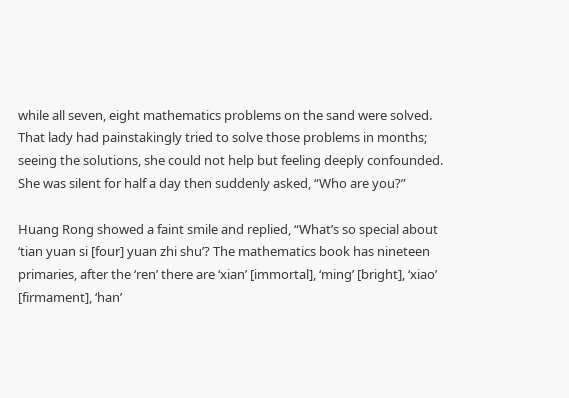while all seven, eight mathematics problems on the sand were solved. That lady had painstakingly tried to solve those problems in months; seeing the solutions, she could not help but feeling deeply confounded. She was silent for half a day then suddenly asked, “Who are you?”

Huang Rong showed a faint smile and replied, “What’s so special about ‘tian yuan si [four] yuan zhi shu’? The mathematics book has nineteen primaries, after the ‘ren’ there are ‘xian’ [immortal], ‘ming’ [bright], ‘xiao’ [firmament], ‘han’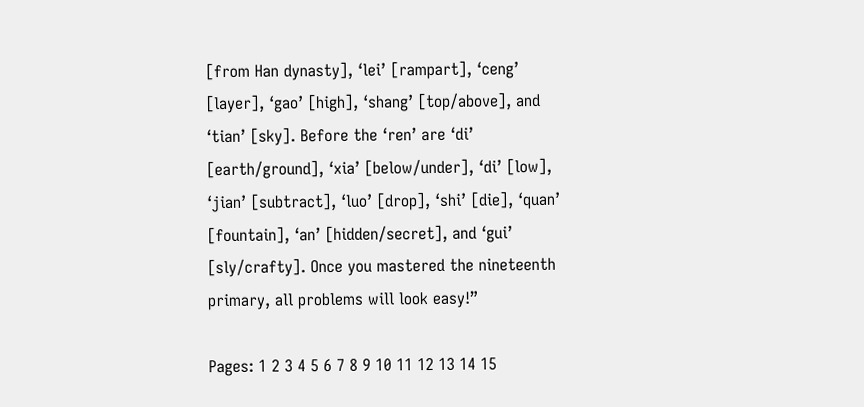[from Han dynasty], ‘lei’ [rampart], ‘ceng’ [layer], ‘gao’ [high], ‘shang’ [top/above], and ‘tian’ [sky]. Before the ‘ren’ are ‘di’ [earth/ground], ‘xia’ [below/under], ‘di’ [low], ‘jian’ [subtract], ‘luo’ [drop], ‘shi’ [die], ‘quan’ [fountain], ‘an’ [hidden/secret], and ‘gui’ [sly/crafty]. Once you mastered the nineteenth primary, all problems will look easy!”

Pages: 1 2 3 4 5 6 7 8 9 10 11 12 13 14 15